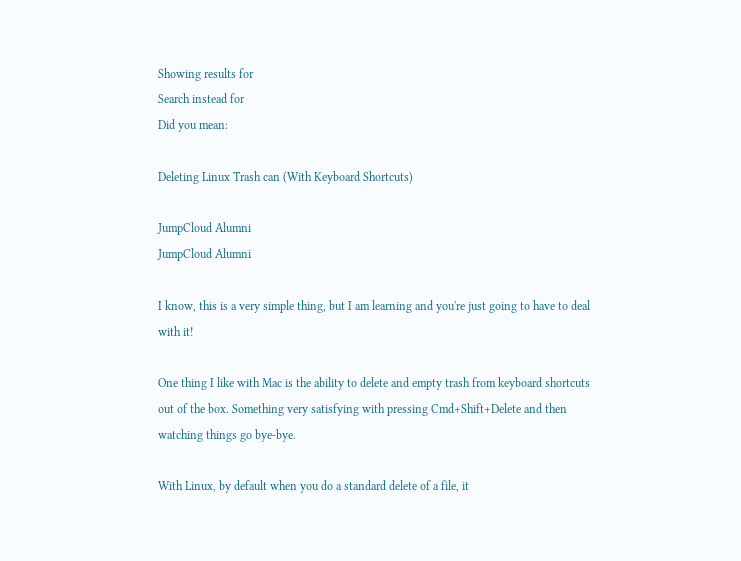Showing results for
Search instead for
Did you mean:

Deleting Linux Trash can (With Keyboard Shortcuts)

JumpCloud Alumni
JumpCloud Alumni

I know, this is a very simple thing, but I am learning and you're just going to have to deal with it!

One thing I like with Mac is the ability to delete and empty trash from keyboard shortcuts out of the box. Something very satisfying with pressing Cmd+Shift+Delete and then watching things go bye-bye.

With Linux, by default when you do a standard delete of a file, it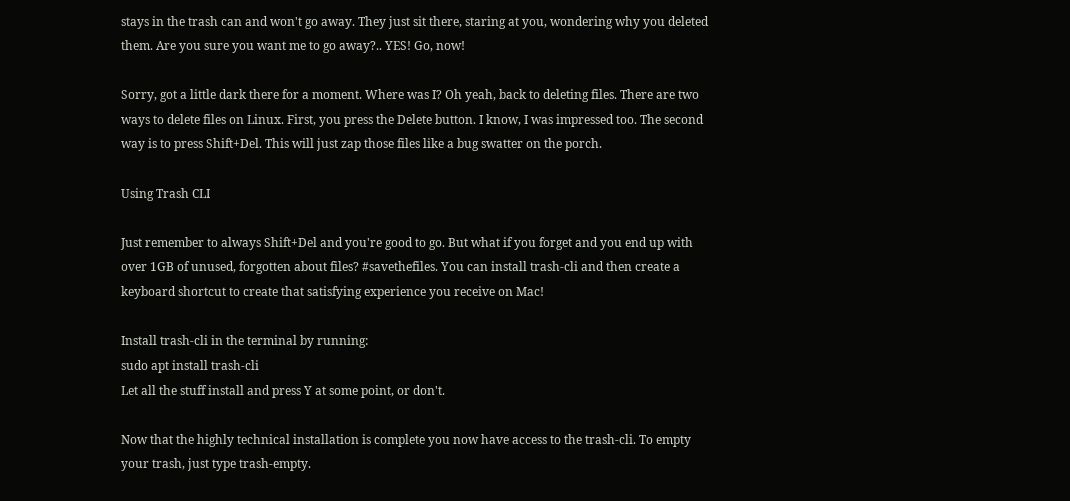stays in the trash can and won't go away. They just sit there, staring at you, wondering why you deleted them. Are you sure you want me to go away?.. YES! Go, now!

Sorry, got a little dark there for a moment. Where was I? Oh yeah, back to deleting files. There are two ways to delete files on Linux. First, you press the Delete button. I know, I was impressed too. The second way is to press Shift+Del. This will just zap those files like a bug swatter on the porch.

Using Trash CLI

Just remember to always Shift+Del and you're good to go. But what if you forget and you end up with over 1GB of unused, forgotten about files? #savethefiles. You can install trash-cli and then create a keyboard shortcut to create that satisfying experience you receive on Mac!

Install trash-cli in the terminal by running:
sudo apt install trash-cli
Let all the stuff install and press Y at some point, or don't.

Now that the highly technical installation is complete you now have access to the trash-cli. To empty your trash, just type trash-empty.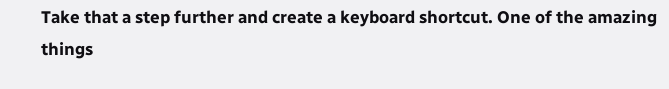Take that a step further and create a keyboard shortcut. One of the amazing things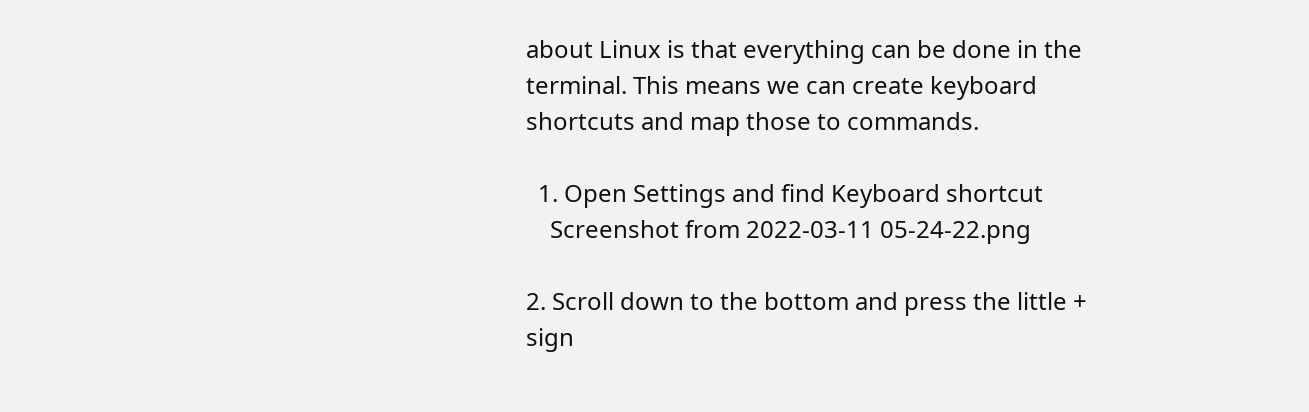about Linux is that everything can be done in the terminal. This means we can create keyboard shortcuts and map those to commands.

  1. Open Settings and find Keyboard shortcut
    Screenshot from 2022-03-11 05-24-22.png

2. Scroll down to the bottom and press the little + sign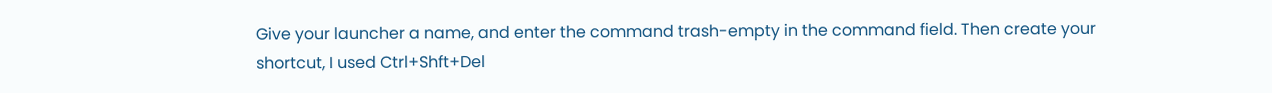Give your launcher a name, and enter the command trash-empty in the command field. Then create your shortcut, I used Ctrl+Shft+Del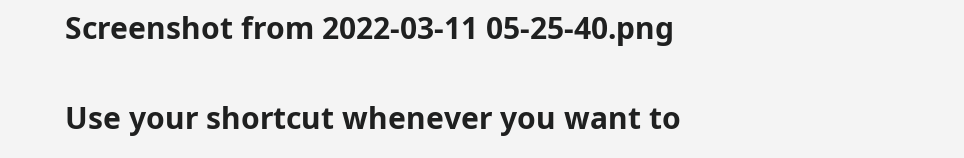Screenshot from 2022-03-11 05-25-40.png

Use your shortcut whenever you want to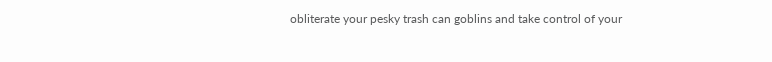obliterate your pesky trash can goblins and take control of your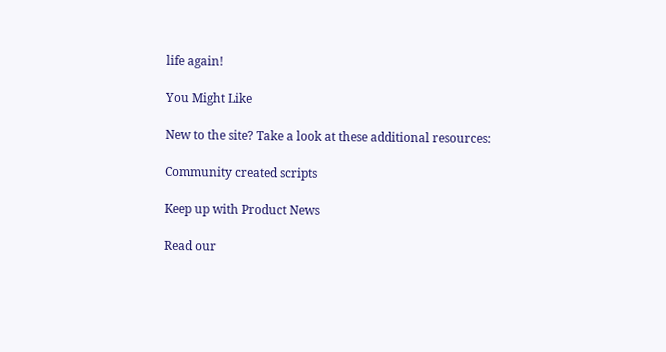life again!

You Might Like

New to the site? Take a look at these additional resources:

Community created scripts

Keep up with Product News

Read our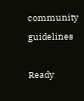community guidelines

Ready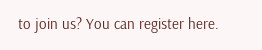to join us? You can register here.